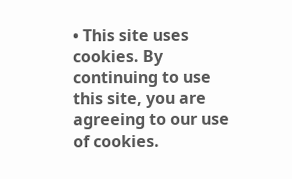• This site uses cookies. By continuing to use this site, you are agreeing to our use of cookies.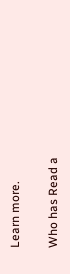Learn more.

Who has Read a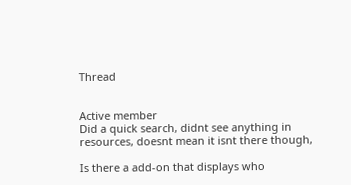Thread


Active member
Did a quick search, didnt see anything in resources, doesnt mean it isnt there though,

Is there a add-on that displays who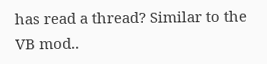has read a thread? Similar to the VB mod..